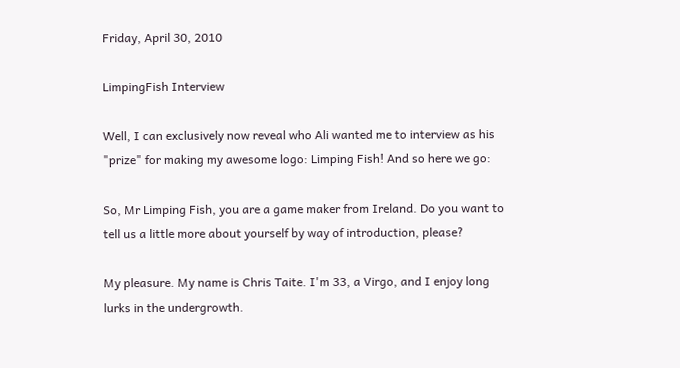Friday, April 30, 2010

LimpingFish Interview

Well, I can exclusively now reveal who Ali wanted me to interview as his "prize" for making my awesome logo: Limping Fish! And so here we go:

So, Mr Limping Fish, you are a game maker from Ireland. Do you want to tell us a little more about yourself by way of introduction, please?

My pleasure. My name is Chris Taite. I'm 33, a Virgo, and I enjoy long lurks in the undergrowth.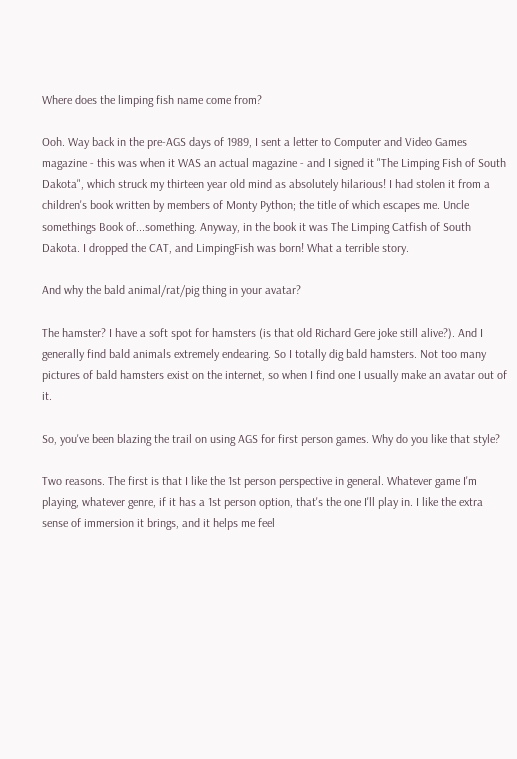Where does the limping fish name come from?

Ooh. Way back in the pre-AGS days of 1989, I sent a letter to Computer and Video Games magazine - this was when it WAS an actual magazine - and I signed it "The Limping Fish of South Dakota", which struck my thirteen year old mind as absolutely hilarious! I had stolen it from a children's book written by members of Monty Python; the title of which escapes me. Uncle somethings Book of...something. Anyway, in the book it was The Limping Catfish of South Dakota. I dropped the CAT, and LimpingFish was born! What a terrible story.

And why the bald animal/rat/pig thing in your avatar?

The hamster? I have a soft spot for hamsters (is that old Richard Gere joke still alive?). And I generally find bald animals extremely endearing. So I totally dig bald hamsters. Not too many pictures of bald hamsters exist on the internet, so when I find one I usually make an avatar out of it.

So, you've been blazing the trail on using AGS for first person games. Why do you like that style?

Two reasons. The first is that I like the 1st person perspective in general. Whatever game I'm playing, whatever genre, if it has a 1st person option, that's the one I'll play in. I like the extra sense of immersion it brings, and it helps me feel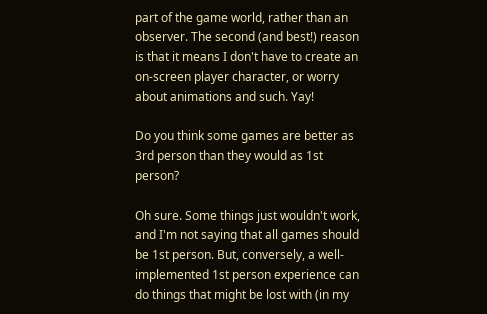part of the game world, rather than an observer. The second (and best!) reason is that it means I don't have to create an on-screen player character, or worry about animations and such. Yay!

Do you think some games are better as 3rd person than they would as 1st person?

Oh sure. Some things just wouldn't work, and I'm not saying that all games should be 1st person. But, conversely, a well-implemented 1st person experience can do things that might be lost with (in my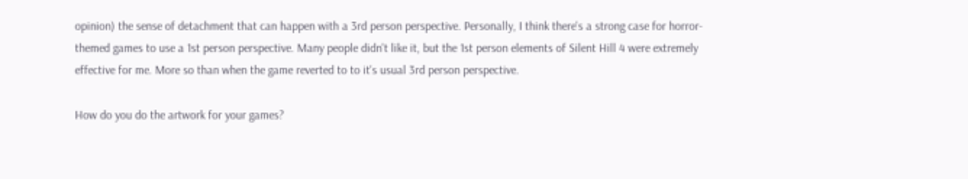opinion) the sense of detachment that can happen with a 3rd person perspective. Personally, I think there's a strong case for horror-themed games to use a 1st person perspective. Many people didn't like it, but the 1st person elements of Silent Hill 4 were extremely effective for me. More so than when the game reverted to to it's usual 3rd person perspective.

How do you do the artwork for your games?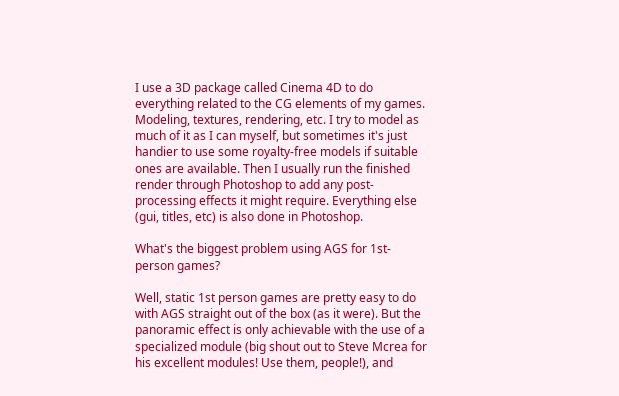I use a 3D package called Cinema 4D to do everything related to the CG elements of my games. Modeling, textures, rendering, etc. I try to model as much of it as I can myself, but sometimes it's just handier to use some royalty-free models if suitable ones are available. Then I usually run the finished render through Photoshop to add any post-processing effects it might require. Everything else (gui, titles, etc) is also done in Photoshop.

What's the biggest problem using AGS for 1st-person games?

Well, static 1st person games are pretty easy to do with AGS straight out of the box (as it were). But the panoramic effect is only achievable with the use of a specialized module (big shout out to Steve Mcrea for his excellent modules! Use them, people!), and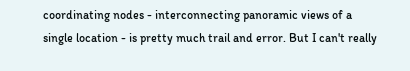coordinating nodes - interconnecting panoramic views of a single location - is pretty much trail and error. But I can't really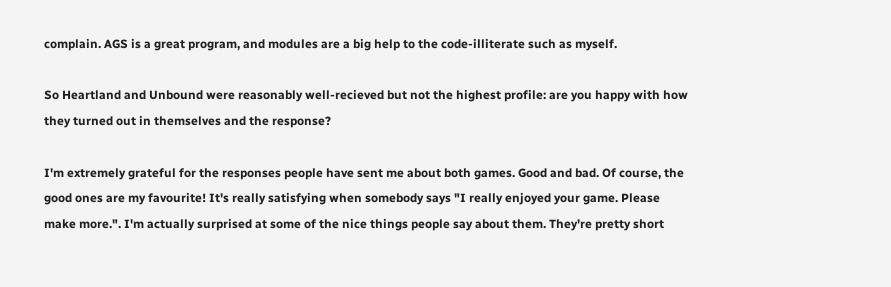complain. AGS is a great program, and modules are a big help to the code-illiterate such as myself.

So Heartland and Unbound were reasonably well-recieved but not the highest profile: are you happy with how they turned out in themselves and the response?

I'm extremely grateful for the responses people have sent me about both games. Good and bad. Of course, the good ones are my favourite! It's really satisfying when somebody says "I really enjoyed your game. Please make more.". I'm actually surprised at some of the nice things people say about them. They're pretty short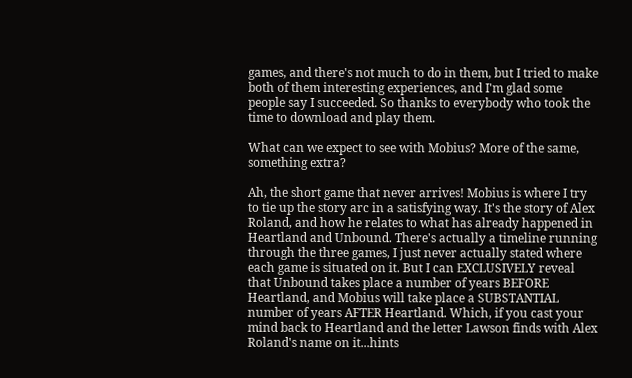games, and there's not much to do in them, but I tried to make both of them interesting experiences, and I'm glad some people say I succeeded. So thanks to everybody who took the time to download and play them.

What can we expect to see with Mobius? More of the same, something extra?

Ah, the short game that never arrives! Mobius is where I try to tie up the story arc in a satisfying way. It's the story of Alex Roland, and how he relates to what has already happened in Heartland and Unbound. There's actually a timeline running through the three games, I just never actually stated where each game is situated on it. But I can EXCLUSIVELY reveal that Unbound takes place a number of years BEFORE Heartland, and Mobius will take place a SUBSTANTIAL number of years AFTER Heartland. Which, if you cast your mind back to Heartland and the letter Lawson finds with Alex Roland's name on it...hints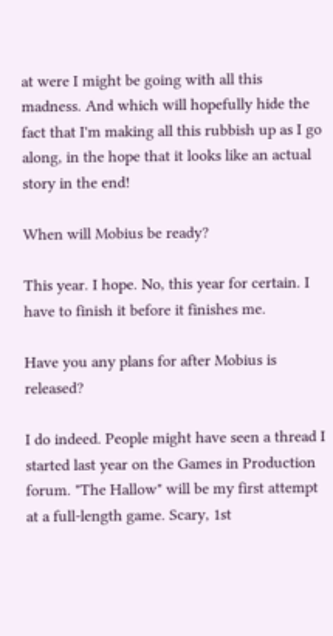at were I might be going with all this madness. And which will hopefully hide the fact that I'm making all this rubbish up as I go along, in the hope that it looks like an actual story in the end!

When will Mobius be ready?

This year. I hope. No, this year for certain. I have to finish it before it finishes me.

Have you any plans for after Mobius is released?

I do indeed. People might have seen a thread I started last year on the Games in Production forum. "The Hallow" will be my first attempt at a full-length game. Scary, 1st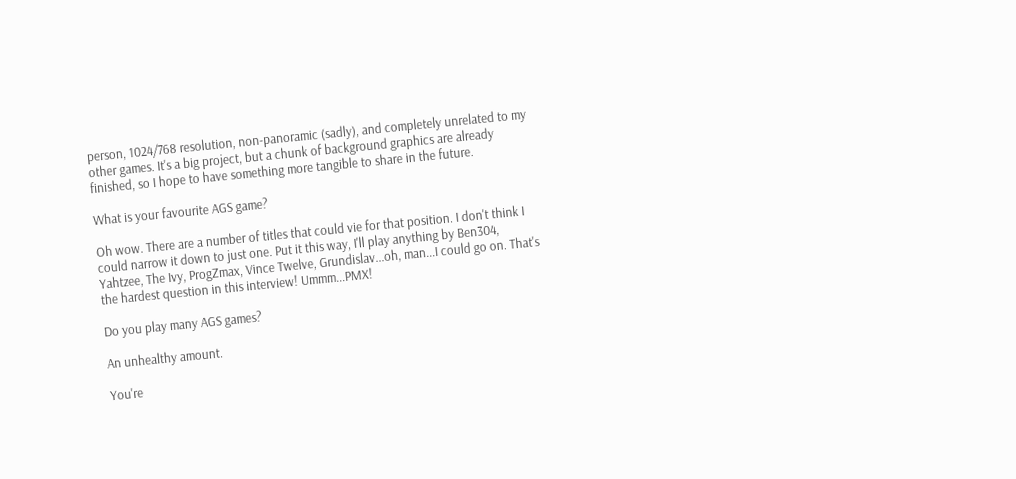person, 1024/768 resolution, non-panoramic (sadly), and completely unrelated to my other games. It's a big project, but a chunk of background graphics are already finished, so I hope to have something more tangible to share in the future.

What is your favourite AGS game?

Oh wow. There are a number of titles that could vie for that position. I don't think I could narrow it down to just one. Put it this way, I'll play anything by Ben304, Yahtzee, The Ivy, ProgZmax, Vince Twelve, Grundislav...oh, man...I could go on. That's the hardest question in this interview! Ummm...PMX!

Do you play many AGS games?

An unhealthy amount.

You're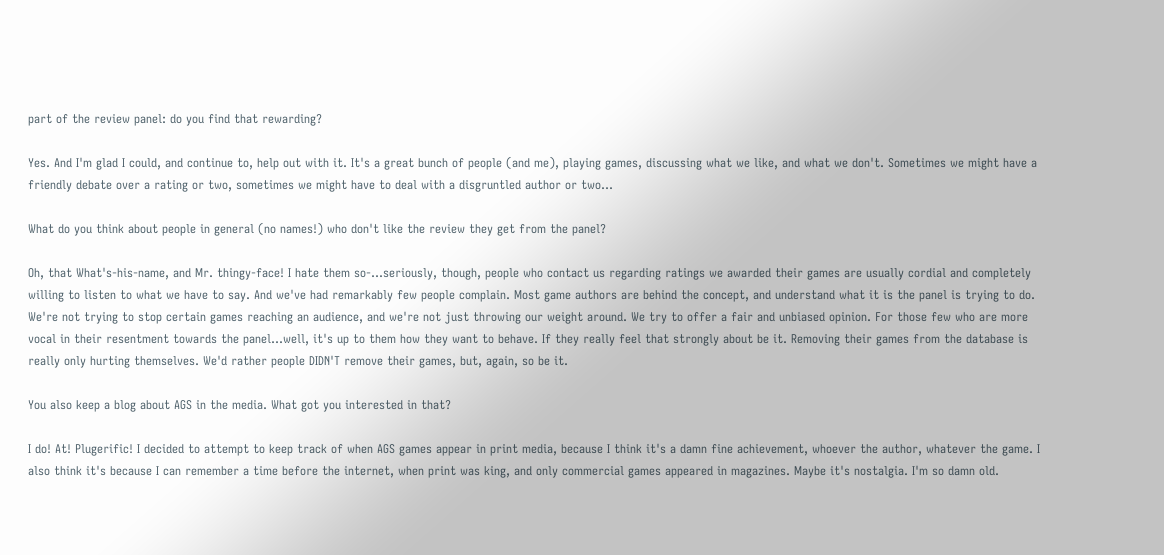part of the review panel: do you find that rewarding?

Yes. And I'm glad I could, and continue to, help out with it. It's a great bunch of people (and me), playing games, discussing what we like, and what we don't. Sometimes we might have a friendly debate over a rating or two, sometimes we might have to deal with a disgruntled author or two...

What do you think about people in general (no names!) who don't like the review they get from the panel?

Oh, that What's-his-name, and Mr. thingy-face! I hate them so-...seriously, though, people who contact us regarding ratings we awarded their games are usually cordial and completely willing to listen to what we have to say. And we've had remarkably few people complain. Most game authors are behind the concept, and understand what it is the panel is trying to do. We're not trying to stop certain games reaching an audience, and we're not just throwing our weight around. We try to offer a fair and unbiased opinion. For those few who are more vocal in their resentment towards the panel...well, it's up to them how they want to behave. If they really feel that strongly about be it. Removing their games from the database is really only hurting themselves. We'd rather people DIDN'T remove their games, but, again, so be it.

You also keep a blog about AGS in the media. What got you interested in that?

I do! At! Plugerific! I decided to attempt to keep track of when AGS games appear in print media, because I think it's a damn fine achievement, whoever the author, whatever the game. I also think it's because I can remember a time before the internet, when print was king, and only commercial games appeared in magazines. Maybe it's nostalgia. I'm so damn old.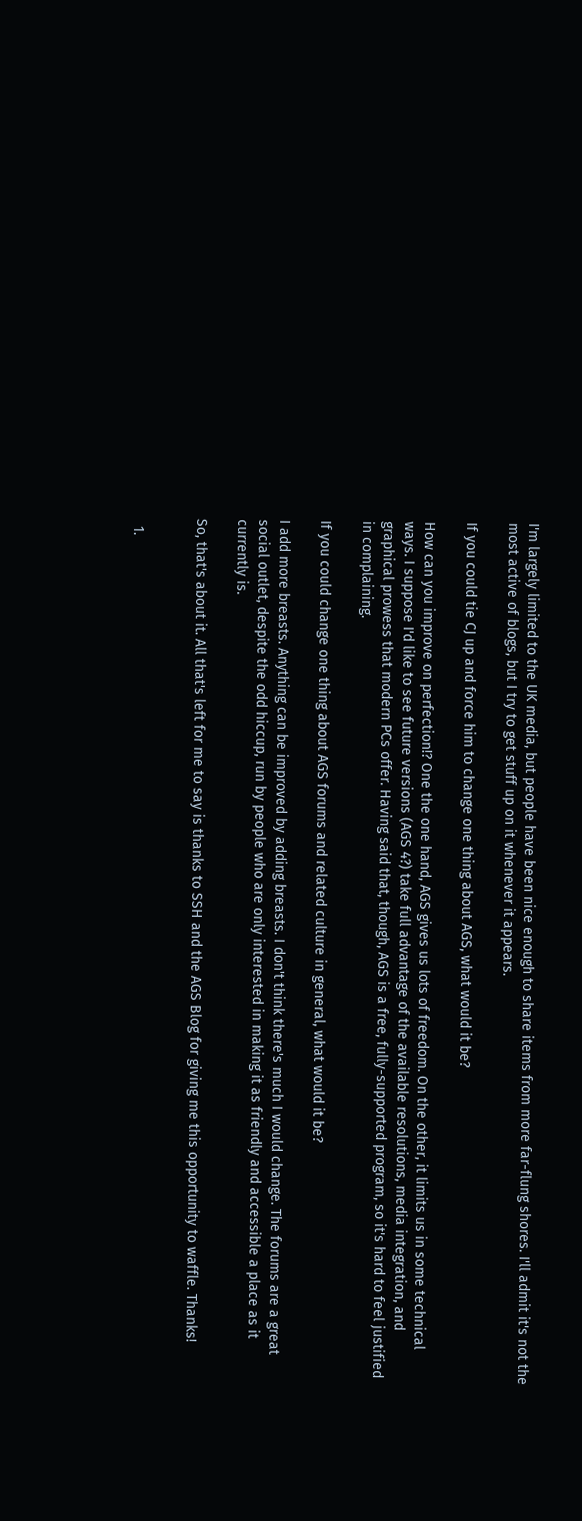I'm largely limited to the UK media, but people have been nice enough to share items from more far-flung shores. I'll admit it's not the most active of blogs, but I try to get stuff up on it whenever it appears.

If you could tie CJ up and force him to change one thing about AGS, what would it be?

How can you improve on perfection!? One the one hand, AGS gives us lots of freedom. On the other, it limits us in some technical ways. I suppose I'd like to see future versions (AGS 4?) take full advantage of the available resolutions, media integration, and graphical prowess that modern PCs offer. Having said that, though, AGS is a free, fully-supported program, so it's hard to feel justified in complaining.

If you could change one thing about AGS forums and related culture in general, what would it be?

I add more breasts. Anything can be improved by adding breasts. I don't think there's much I would change. The forums are a great social outlet, despite the odd hiccup, run by people who are only interested in making it as friendly and accessible a place as it currently is.

So, that's about it. All that's left for me to say is thanks to SSH and the AGS Blog for giving me this opportunity to waffle. Thanks!


  1.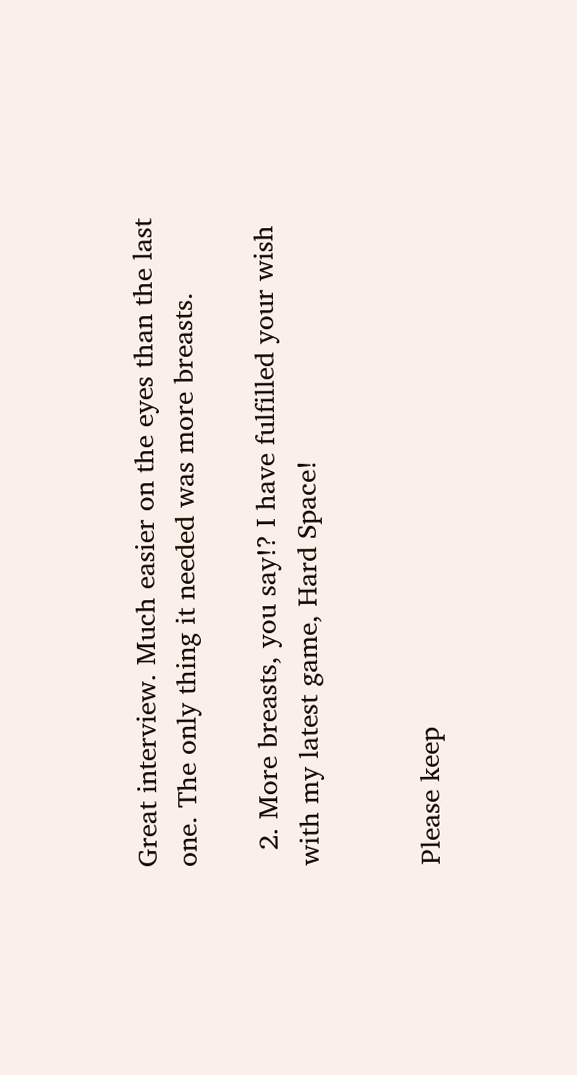Great interview. Much easier on the eyes than the last one. The only thing it needed was more breasts.

  2. More breasts, you say!? I have fulfilled your wish with my latest game, Hard Space!


Please keep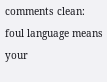comments clean: foul language means your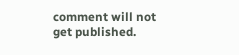comment will not get published.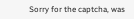Sorry for the captcha, was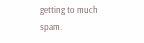getting to much spam.